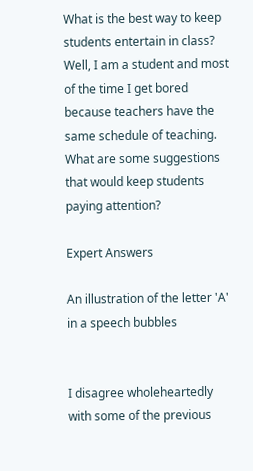What is the best way to keep students entertain in class? Well, I am a student and most of the time I get bored because teachers have the same schedule of teaching. What are some suggestions that would keep students paying attention?

Expert Answers

An illustration of the letter 'A' in a speech bubbles


I disagree wholeheartedly with some of the previous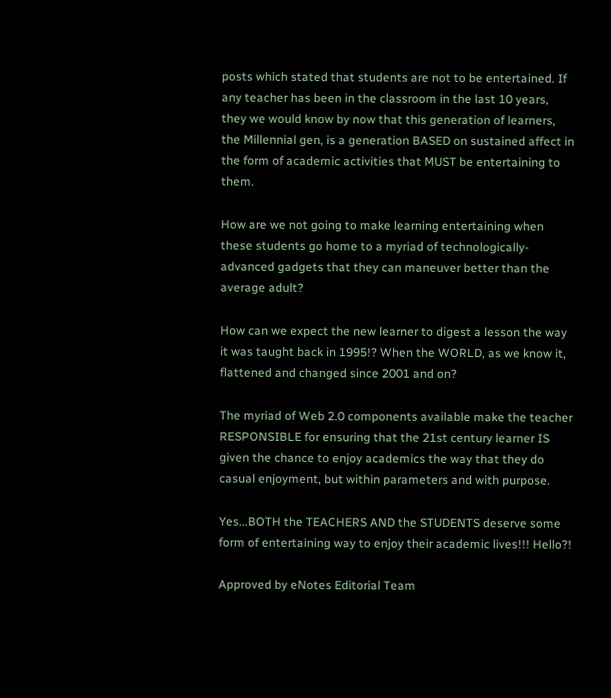posts which stated that students are not to be entertained. If any teacher has been in the classroom in the last 10 years, they we would know by now that this generation of learners, the Millennial gen, is a generation BASED on sustained affect in the form of academic activities that MUST be entertaining to them.

How are we not going to make learning entertaining when these students go home to a myriad of technologically-advanced gadgets that they can maneuver better than the average adult?

How can we expect the new learner to digest a lesson the way it was taught back in 1995!? When the WORLD, as we know it, flattened and changed since 2001 and on?

The myriad of Web 2.0 components available make the teacher RESPONSIBLE for ensuring that the 21st century learner IS given the chance to enjoy academics the way that they do casual enjoyment, but within parameters and with purpose.

Yes...BOTH the TEACHERS AND the STUDENTS deserve some form of entertaining way to enjoy their academic lives!!! Hello?!

Approved by eNotes Editorial Team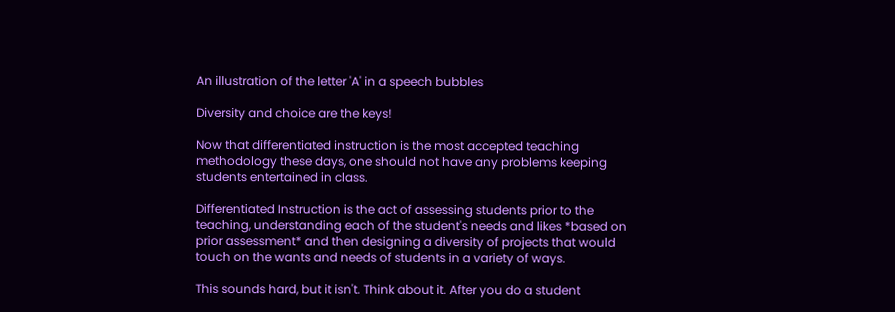An illustration of the letter 'A' in a speech bubbles

Diversity and choice are the keys!

Now that differentiated instruction is the most accepted teaching methodology these days, one should not have any problems keeping students entertained in class.

Differentiated Instruction is the act of assessing students prior to the teaching, understanding each of the student's needs and likes *based on prior assessment* and then designing a diversity of projects that would touch on the wants and needs of students in a variety of ways.

This sounds hard, but it isn't. Think about it. After you do a student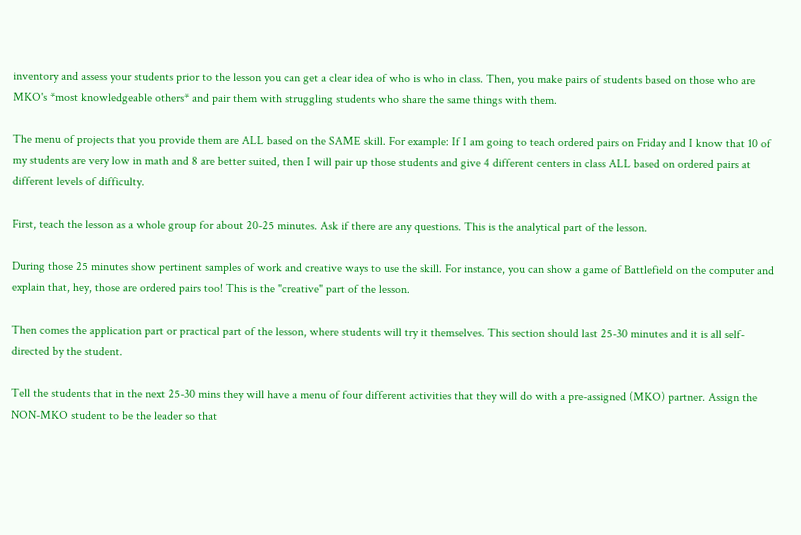inventory and assess your students prior to the lesson you can get a clear idea of who is who in class. Then, you make pairs of students based on those who are MKO's *most knowledgeable others* and pair them with struggling students who share the same things with them.

The menu of projects that you provide them are ALL based on the SAME skill. For example: If I am going to teach ordered pairs on Friday and I know that 10 of my students are very low in math and 8 are better suited, then I will pair up those students and give 4 different centers in class ALL based on ordered pairs at different levels of difficulty.

First, teach the lesson as a whole group for about 20-25 minutes. Ask if there are any questions. This is the analytical part of the lesson.

During those 25 minutes show pertinent samples of work and creative ways to use the skill. For instance, you can show a game of Battlefield on the computer and explain that, hey, those are ordered pairs too! This is the "creative" part of the lesson.

Then comes the application part or practical part of the lesson, where students will try it themselves. This section should last 25-30 minutes and it is all self-directed by the student.

Tell the students that in the next 25-30 mins they will have a menu of four different activities that they will do with a pre-assigned (MKO) partner. Assign the NON-MKO student to be the leader so that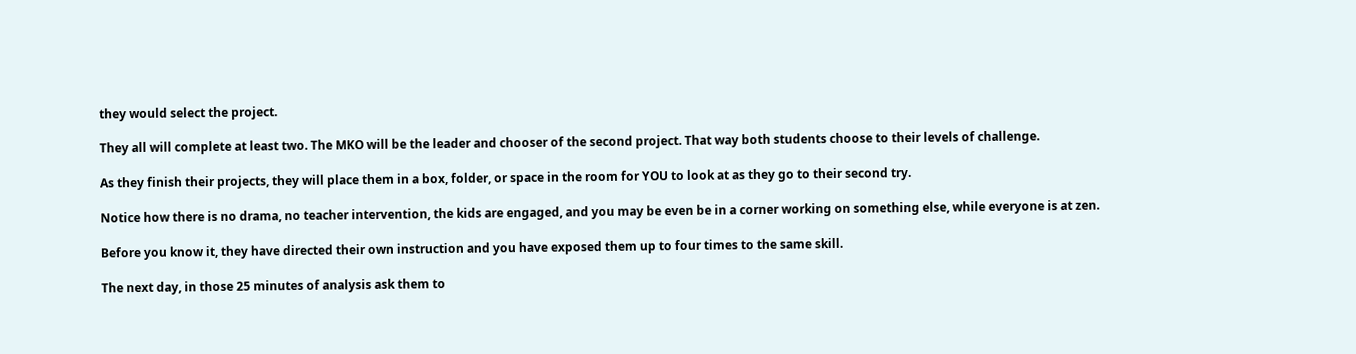they would select the project.

They all will complete at least two. The MKO will be the leader and chooser of the second project. That way both students choose to their levels of challenge.

As they finish their projects, they will place them in a box, folder, or space in the room for YOU to look at as they go to their second try.

Notice how there is no drama, no teacher intervention, the kids are engaged, and you may be even be in a corner working on something else, while everyone is at zen.

Before you know it, they have directed their own instruction and you have exposed them up to four times to the same skill.

The next day, in those 25 minutes of analysis ask them to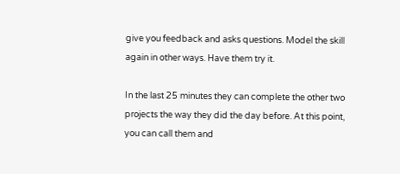give you feedback and asks questions. Model the skill again in other ways. Have them try it.

In the last 25 minutes they can complete the other two projects the way they did the day before. At this point, you can call them and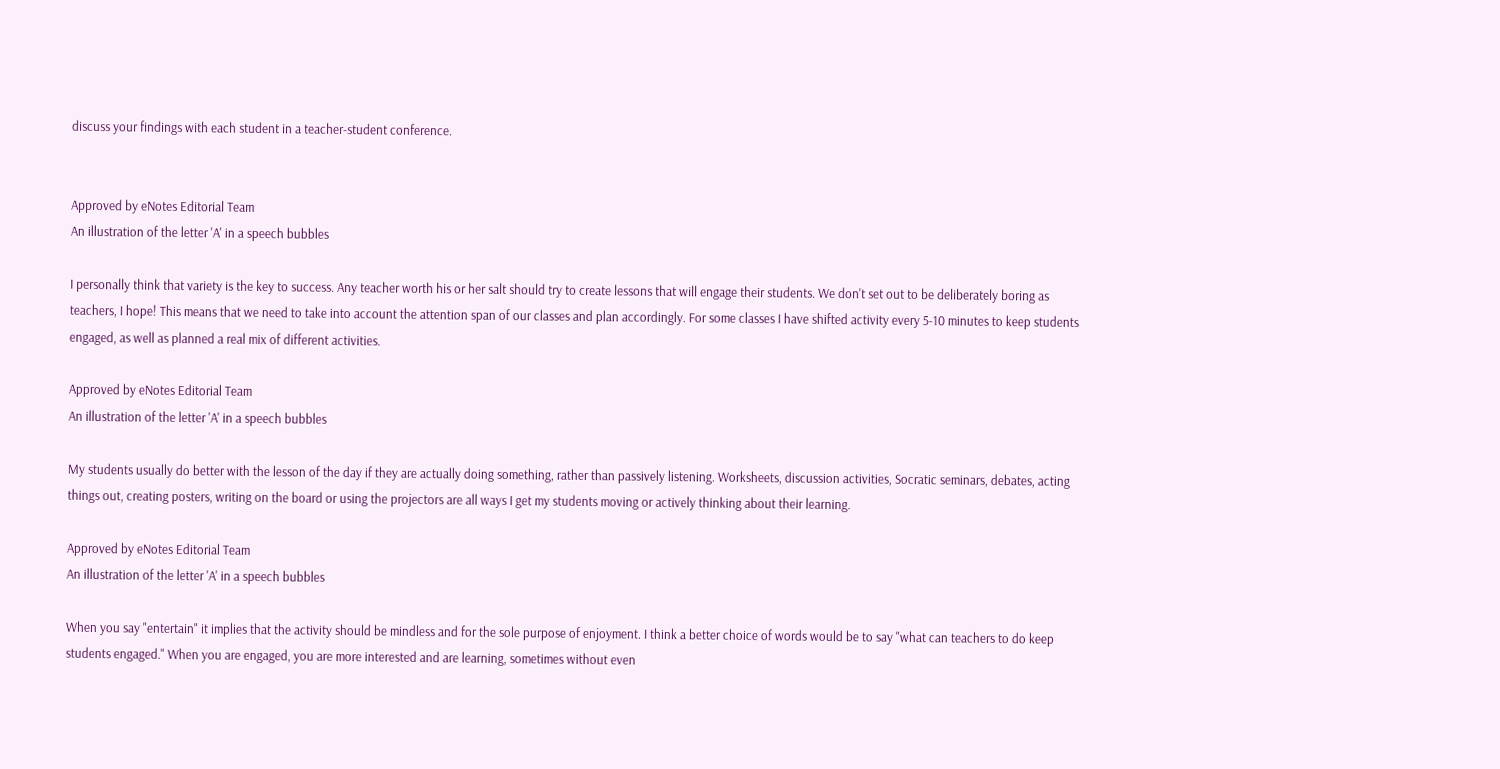discuss your findings with each student in a teacher-student conference.


Approved by eNotes Editorial Team
An illustration of the letter 'A' in a speech bubbles

I personally think that variety is the key to success. Any teacher worth his or her salt should try to create lessons that will engage their students. We don't set out to be deliberately boring as teachers, I hope! This means that we need to take into account the attention span of our classes and plan accordingly. For some classes I have shifted activity every 5-10 minutes to keep students engaged, as well as planned a real mix of different activities.

Approved by eNotes Editorial Team
An illustration of the letter 'A' in a speech bubbles

My students usually do better with the lesson of the day if they are actually doing something, rather than passively listening. Worksheets, discussion activities, Socratic seminars, debates, acting things out, creating posters, writing on the board or using the projectors are all ways I get my students moving or actively thinking about their learning.

Approved by eNotes Editorial Team
An illustration of the letter 'A' in a speech bubbles

When you say "entertain" it implies that the activity should be mindless and for the sole purpose of enjoyment. I think a better choice of words would be to say "what can teachers to do keep students engaged." When you are engaged, you are more interested and are learning, sometimes without even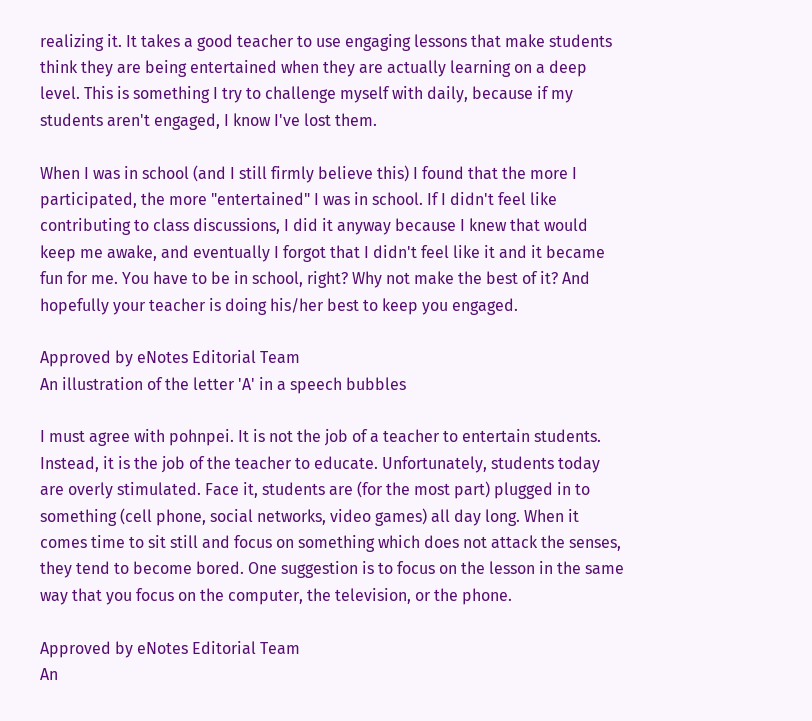realizing it. It takes a good teacher to use engaging lessons that make students think they are being entertained when they are actually learning on a deep level. This is something I try to challenge myself with daily, because if my students aren't engaged, I know I've lost them.

When I was in school (and I still firmly believe this) I found that the more I participated, the more "entertained" I was in school. If I didn't feel like contributing to class discussions, I did it anyway because I knew that would keep me awake, and eventually I forgot that I didn't feel like it and it became fun for me. You have to be in school, right? Why not make the best of it? And hopefully your teacher is doing his/her best to keep you engaged.

Approved by eNotes Editorial Team
An illustration of the letter 'A' in a speech bubbles

I must agree with pohnpei. It is not the job of a teacher to entertain students. Instead, it is the job of the teacher to educate. Unfortunately, students today are overly stimulated. Face it, students are (for the most part) plugged in to something (cell phone, social networks, video games) all day long. When it comes time to sit still and focus on something which does not attack the senses, they tend to become bored. One suggestion is to focus on the lesson in the same way that you focus on the computer, the television, or the phone.

Approved by eNotes Editorial Team
An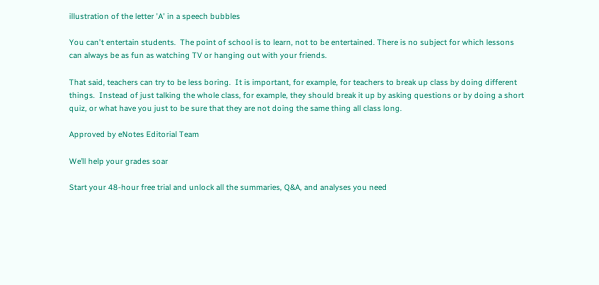illustration of the letter 'A' in a speech bubbles

You can't entertain students.  The point of school is to learn, not to be entertained. There is no subject for which lessons can always be as fun as watching TV or hanging out with your friends.

That said, teachers can try to be less boring.  It is important, for example, for teachers to break up class by doing different things.  Instead of just talking the whole class, for example, they should break it up by asking questions or by doing a short quiz, or what have you just to be sure that they are not doing the same thing all class long.

Approved by eNotes Editorial Team

We’ll help your grades soar

Start your 48-hour free trial and unlock all the summaries, Q&A, and analyses you need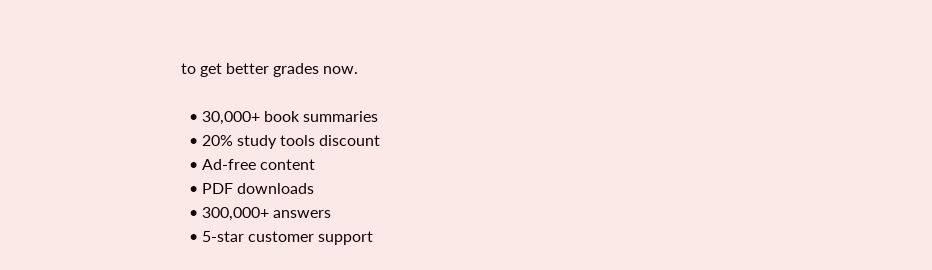to get better grades now.

  • 30,000+ book summaries
  • 20% study tools discount
  • Ad-free content
  • PDF downloads
  • 300,000+ answers
  • 5-star customer support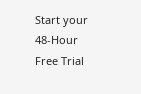Start your 48-Hour Free Trial